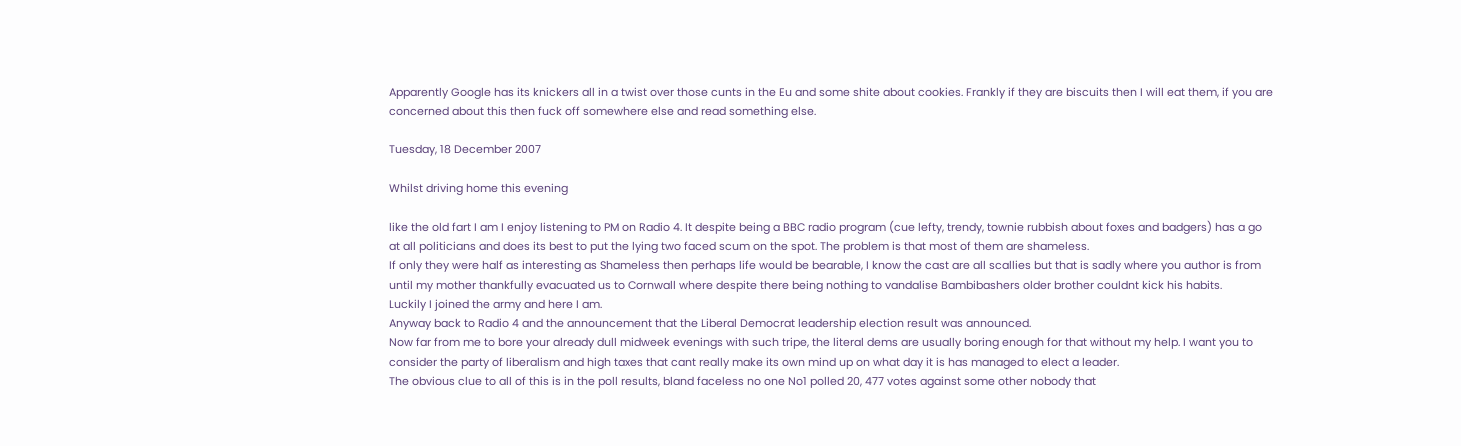Apparently Google has its knickers all in a twist over those cunts in the Eu and some shite about cookies. Frankly if they are biscuits then I will eat them, if you are concerned about this then fuck off somewhere else and read something else.

Tuesday, 18 December 2007

Whilst driving home this evening

like the old fart I am I enjoy listening to PM on Radio 4. It despite being a BBC radio program (cue lefty, trendy, townie rubbish about foxes and badgers) has a go at all politicians and does its best to put the lying two faced scum on the spot. The problem is that most of them are shameless.
If only they were half as interesting as Shameless then perhaps life would be bearable, I know the cast are all scallies but that is sadly where you author is from until my mother thankfully evacuated us to Cornwall where despite there being nothing to vandalise Bambibashers older brother couldnt kick his habits.
Luckily I joined the army and here I am.
Anyway back to Radio 4 and the announcement that the Liberal Democrat leadership election result was announced.
Now far from me to bore your already dull midweek evenings with such tripe, the literal dems are usually boring enough for that without my help. I want you to consider the party of liberalism and high taxes that cant really make its own mind up on what day it is has managed to elect a leader.
The obvious clue to all of this is in the poll results, bland faceless no one No1 polled 20, 477 votes against some other nobody that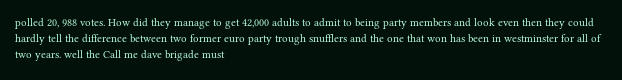polled 20, 988 votes. How did they manage to get 42,000 adults to admit to being party members and look even then they could hardly tell the difference between two former euro party trough snufflers and the one that won has been in westminster for all of two years. well the Call me dave brigade must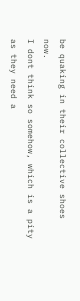be quaking in their collective shoes now.
I dont think so somehow, which is a pity as they need a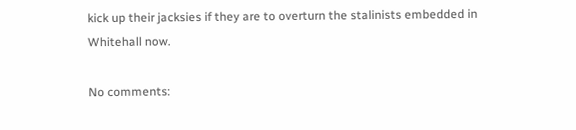kick up their jacksies if they are to overturn the stalinists embedded in Whitehall now.

No comments: